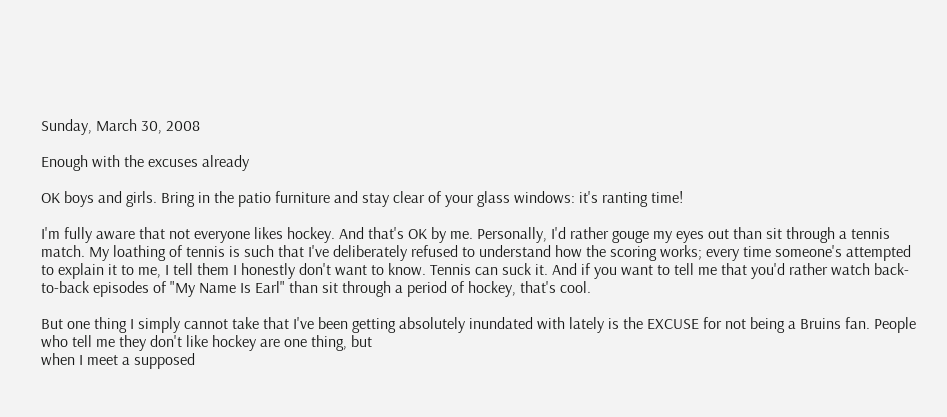Sunday, March 30, 2008

Enough with the excuses already

OK boys and girls. Bring in the patio furniture and stay clear of your glass windows: it's ranting time!

I'm fully aware that not everyone likes hockey. And that's OK by me. Personally, I'd rather gouge my eyes out than sit through a tennis match. My loathing of tennis is such that I've deliberately refused to understand how the scoring works; every time someone's attempted to explain it to me, I tell them I honestly don't want to know. Tennis can suck it. And if you want to tell me that you'd rather watch back-to-back episodes of "My Name Is Earl" than sit through a period of hockey, that's cool.

But one thing I simply cannot take that I've been getting absolutely inundated with lately is the EXCUSE for not being a Bruins fan. People who tell me they don't like hockey are one thing, but
when I meet a supposed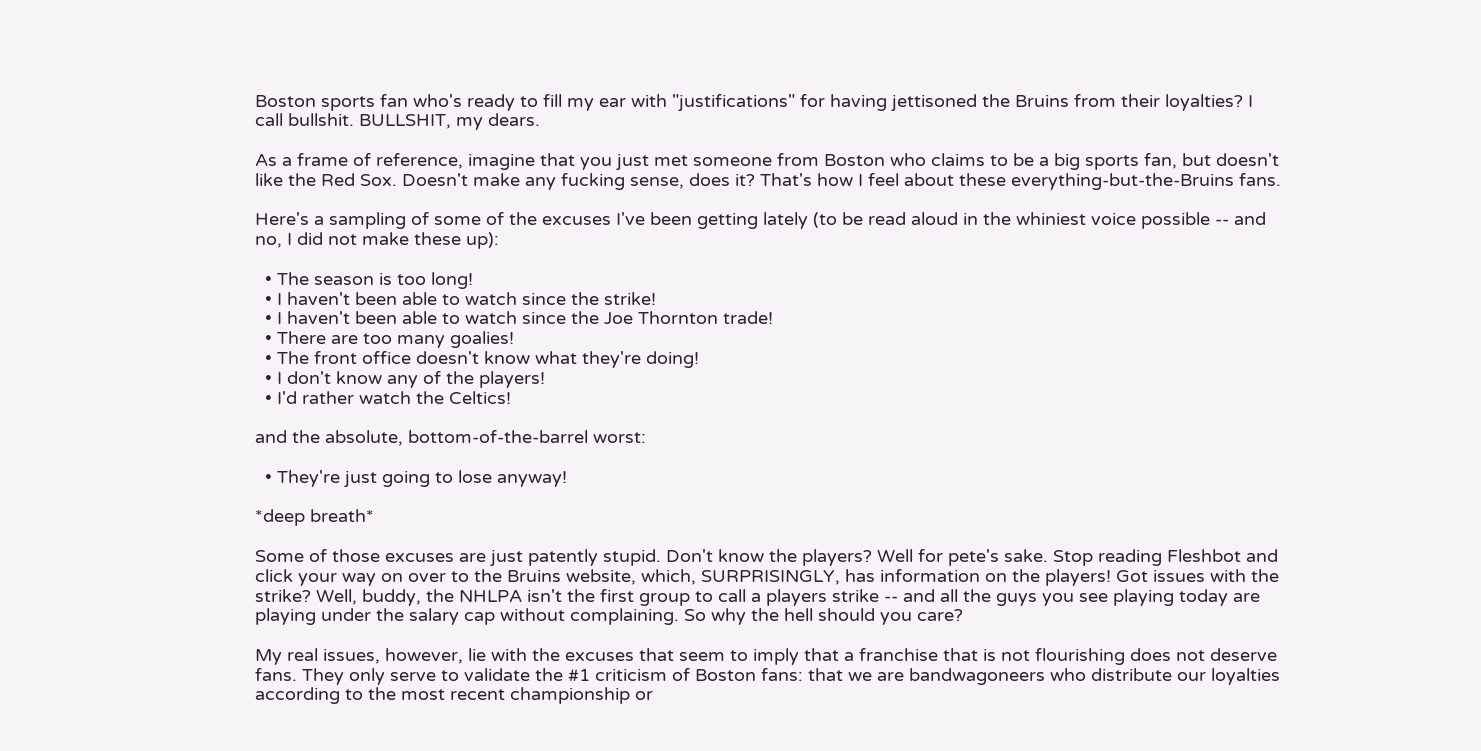Boston sports fan who's ready to fill my ear with "justifications" for having jettisoned the Bruins from their loyalties? I call bullshit. BULLSHIT, my dears.

As a frame of reference, imagine that you just met someone from Boston who claims to be a big sports fan, but doesn't like the Red Sox. Doesn't make any fucking sense, does it? That's how I feel about these everything-but-the-Bruins fans.

Here's a sampling of some of the excuses I've been getting lately (to be read aloud in the whiniest voice possible -- and no, I did not make these up):

  • The season is too long!
  • I haven't been able to watch since the strike!
  • I haven't been able to watch since the Joe Thornton trade!
  • There are too many goalies!
  • The front office doesn't know what they're doing!
  • I don't know any of the players!
  • I'd rather watch the Celtics!

and the absolute, bottom-of-the-barrel worst:

  • They're just going to lose anyway!

*deep breath*

Some of those excuses are just patently stupid. Don't know the players? Well for pete's sake. Stop reading Fleshbot and click your way on over to the Bruins website, which, SURPRISINGLY, has information on the players! Got issues with the strike? Well, buddy, the NHLPA isn't the first group to call a players strike -- and all the guys you see playing today are playing under the salary cap without complaining. So why the hell should you care?

My real issues, however, lie with the excuses that seem to imply that a franchise that is not flourishing does not deserve fans. They only serve to validate the #1 criticism of Boston fans: that we are bandwagoneers who distribute our loyalties according to the most recent championship or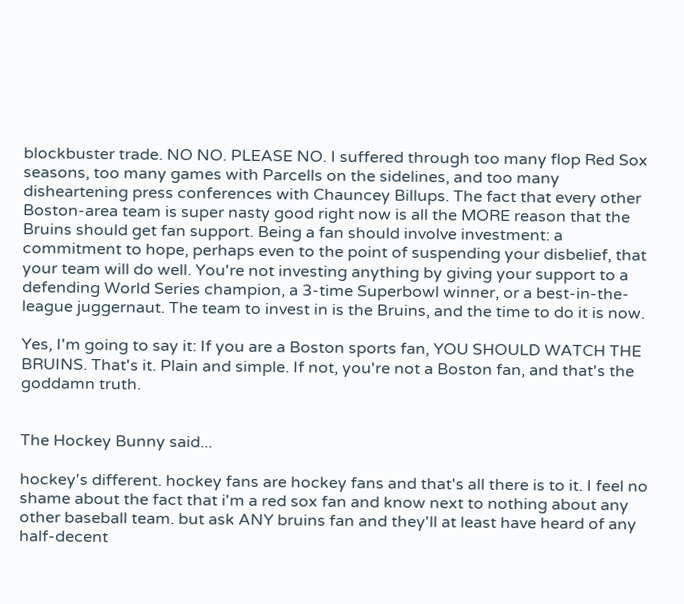blockbuster trade. NO NO. PLEASE NO. I suffered through too many flop Red Sox seasons, too many games with Parcells on the sidelines, and too many disheartening press conferences with Chauncey Billups. The fact that every other Boston-area team is super nasty good right now is all the MORE reason that the Bruins should get fan support. Being a fan should involve investment: a commitment to hope, perhaps even to the point of suspending your disbelief, that your team will do well. You're not investing anything by giving your support to a defending World Series champion, a 3-time Superbowl winner, or a best-in-the-league juggernaut. The team to invest in is the Bruins, and the time to do it is now.

Yes, I'm going to say it: If you are a Boston sports fan, YOU SHOULD WATCH THE BRUINS. That's it. Plain and simple. If not, you're not a Boston fan, and that's the goddamn truth.


The Hockey Bunny said...

hockey's different. hockey fans are hockey fans and that's all there is to it. I feel no shame about the fact that i'm a red sox fan and know next to nothing about any other baseball team. but ask ANY bruins fan and they'll at least have heard of any half-decent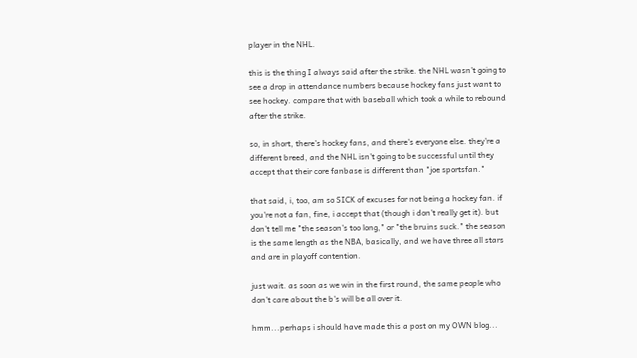player in the NHL.

this is the thing I always said after the strike. the NHL wasn't going to see a drop in attendance numbers because hockey fans just want to see hockey. compare that with baseball which took a while to rebound after the strike.

so, in short, there's hockey fans, and there's everyone else. they're a different breed, and the NHL isn't going to be successful until they accept that their core fanbase is different than "joe sportsfan."

that said, i, too, am so SICK of excuses for not being a hockey fan. if you're not a fan, fine, i accept that (though i don't really get it). but don't tell me "the season's too long," or "the bruins suck." the season is the same length as the NBA, basically, and we have three all stars and are in playoff contention.

just wait. as soon as we win in the first round, the same people who don't care about the b's will be all over it.

hmm...perhaps i should have made this a post on my OWN blog...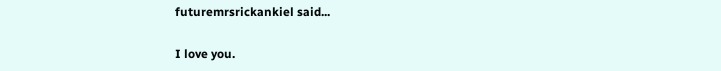futuremrsrickankiel said...

I love you.